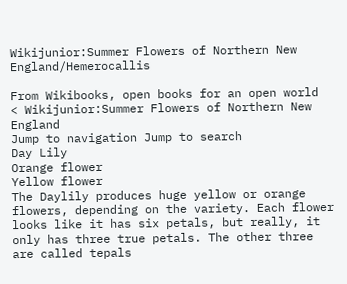Wikijunior:Summer Flowers of Northern New England/Hemerocallis

From Wikibooks, open books for an open world
< Wikijunior:Summer Flowers of Northern New England
Jump to navigation Jump to search
Day Lily
Orange flower
Yellow flower
The Daylily produces huge yellow or orange flowers, depending on the variety. Each flower looks like it has six petals, but really, it only has three true petals. The other three are called tepals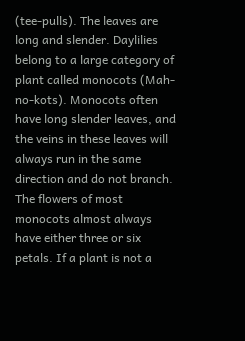(tee-pulls). The leaves are long and slender. Daylilies belong to a large category of plant called monocots (Mah-no-kots). Monocots often have long slender leaves, and the veins in these leaves will always run in the same direction and do not branch. The flowers of most monocots almost always have either three or six petals. If a plant is not a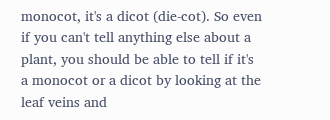monocot, it's a dicot (die-cot). So even if you can't tell anything else about a plant, you should be able to tell if it's a monocot or a dicot by looking at the leaf veins and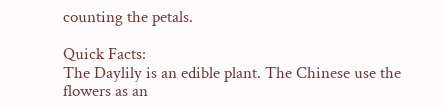counting the petals.

Quick Facts:
The Daylily is an edible plant. The Chinese use the flowers as an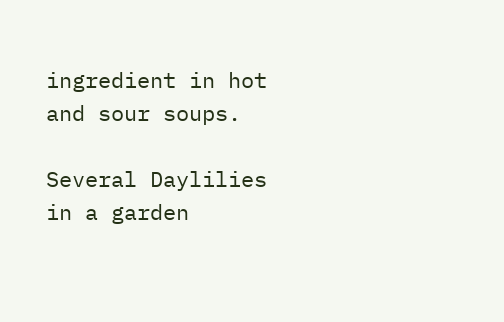ingredient in hot and sour soups.

Several Daylilies in a garden